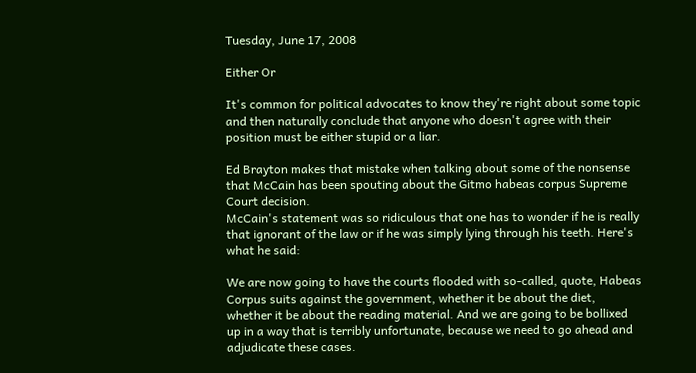Tuesday, June 17, 2008

Either Or

It's common for political advocates to know they're right about some topic and then naturally conclude that anyone who doesn't agree with their position must be either stupid or a liar.

Ed Brayton makes that mistake when talking about some of the nonsense that McCain has been spouting about the Gitmo habeas corpus Supreme Court decision.
McCain's statement was so ridiculous that one has to wonder if he is really that ignorant of the law or if he was simply lying through his teeth. Here's what he said:

We are now going to have the courts flooded with so-called, quote, Habeas Corpus suits against the government, whether it be about the diet, whether it be about the reading material. And we are going to be bollixed up in a way that is terribly unfortunate, because we need to go ahead and adjudicate these cases.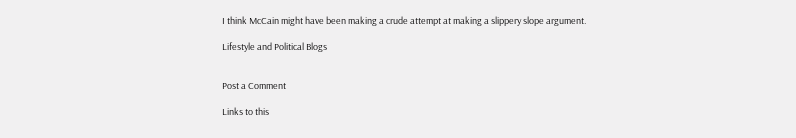I think McCain might have been making a crude attempt at making a slippery slope argument.

Lifestyle and Political Blogs


Post a Comment

Links to this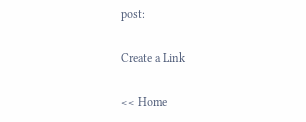post:

Create a Link

<< Home